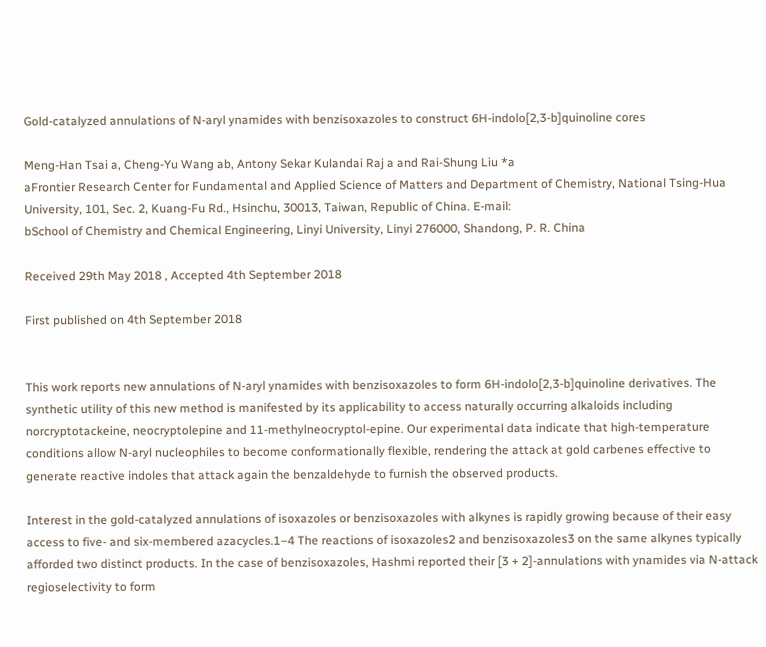Gold-catalyzed annulations of N-aryl ynamides with benzisoxazoles to construct 6H-indolo[2,3-b]quinoline cores

Meng-Han Tsai a, Cheng-Yu Wang ab, Antony Sekar Kulandai Raj a and Rai-Shung Liu *a
aFrontier Research Center for Fundamental and Applied Science of Matters and Department of Chemistry, National Tsing-Hua University, 101, Sec. 2, Kuang-Fu Rd., Hsinchu, 30013, Taiwan, Republic of China. E-mail:
bSchool of Chemistry and Chemical Engineering, Linyi University, Linyi 276000, Shandong, P. R. China

Received 29th May 2018 , Accepted 4th September 2018

First published on 4th September 2018


This work reports new annulations of N-aryl ynamides with benzisoxazoles to form 6H-indolo[2,3-b]quinoline derivatives. The synthetic utility of this new method is manifested by its applicability to access naturally occurring alkaloids including norcryptotackeine, neocryptolepine and 11-methylneocryptol-epine. Our experimental data indicate that high-temperature conditions allow N-aryl nucleophiles to become conformationally flexible, rendering the attack at gold carbenes effective to generate reactive indoles that attack again the benzaldehyde to furnish the observed products.

Interest in the gold-catalyzed annulations of isoxazoles or benzisoxazoles with alkynes is rapidly growing because of their easy access to five- and six-membered azacycles.1–4 The reactions of isoxazoles2 and benzisoxazoles3 on the same alkynes typically afforded two distinct products. In the case of benzisoxazoles, Hashmi reported their [3 + 2]-annulations with ynamides via N-attack regioselectivity to form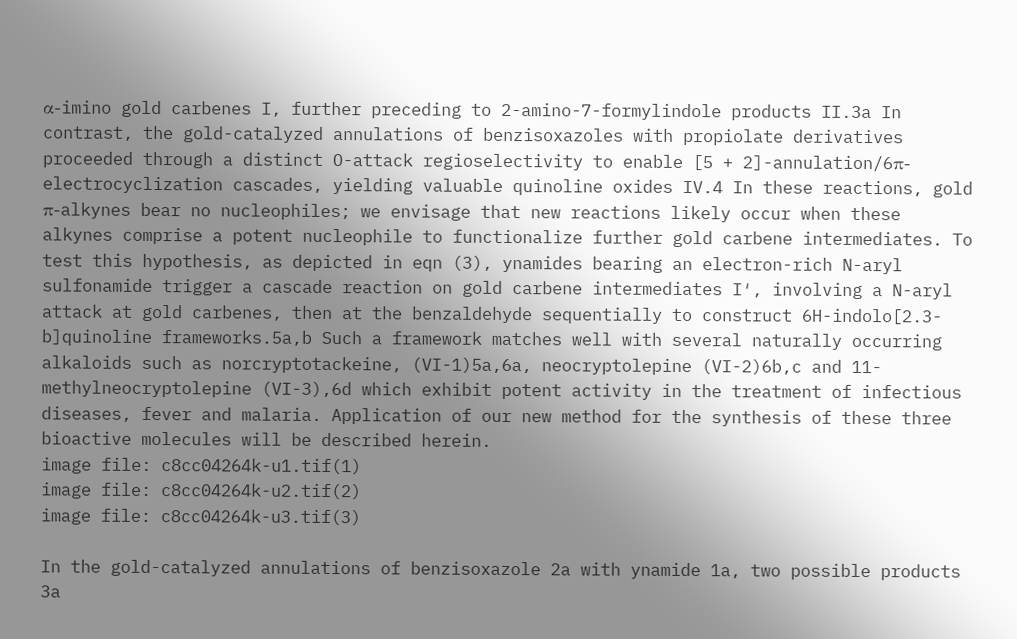α-imino gold carbenes I, further preceding to 2-amino-7-formylindole products II.3a In contrast, the gold-catalyzed annulations of benzisoxazoles with propiolate derivatives proceeded through a distinct O-attack regioselectivity to enable [5 + 2]-annulation/6π-electrocyclization cascades, yielding valuable quinoline oxides IV.4 In these reactions, gold π-alkynes bear no nucleophiles; we envisage that new reactions likely occur when these alkynes comprise a potent nucleophile to functionalize further gold carbene intermediates. To test this hypothesis, as depicted in eqn (3), ynamides bearing an electron-rich N-aryl sulfonamide trigger a cascade reaction on gold carbene intermediates I′, involving a N-aryl attack at gold carbenes, then at the benzaldehyde sequentially to construct 6H-indolo[2.3-b]quinoline frameworks.5a,b Such a framework matches well with several naturally occurring alkaloids such as norcryptotackeine, (VI-1)5a,6a, neocryptolepine (VI-2)6b,c and 11-methylneocryptolepine (VI-3),6d which exhibit potent activity in the treatment of infectious diseases, fever and malaria. Application of our new method for the synthesis of these three bioactive molecules will be described herein.
image file: c8cc04264k-u1.tif(1)
image file: c8cc04264k-u2.tif(2)
image file: c8cc04264k-u3.tif(3)

In the gold-catalyzed annulations of benzisoxazole 2a with ynamide 1a, two possible products 3a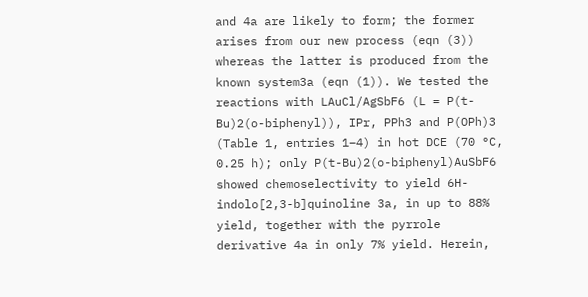and 4a are likely to form; the former arises from our new process (eqn (3)) whereas the latter is produced from the known system3a (eqn (1)). We tested the reactions with LAuCl/AgSbF6 (L = P(t-Bu)2(o-biphenyl)), IPr, PPh3 and P(OPh)3 (Table 1, entries 1–4) in hot DCE (70 °C, 0.25 h); only P(t-Bu)2(o-biphenyl)AuSbF6 showed chemoselectivity to yield 6H-indolo[2,3-b]quinoline 3a, in up to 88% yield, together with the pyrrole derivative 4a in only 7% yield. Herein,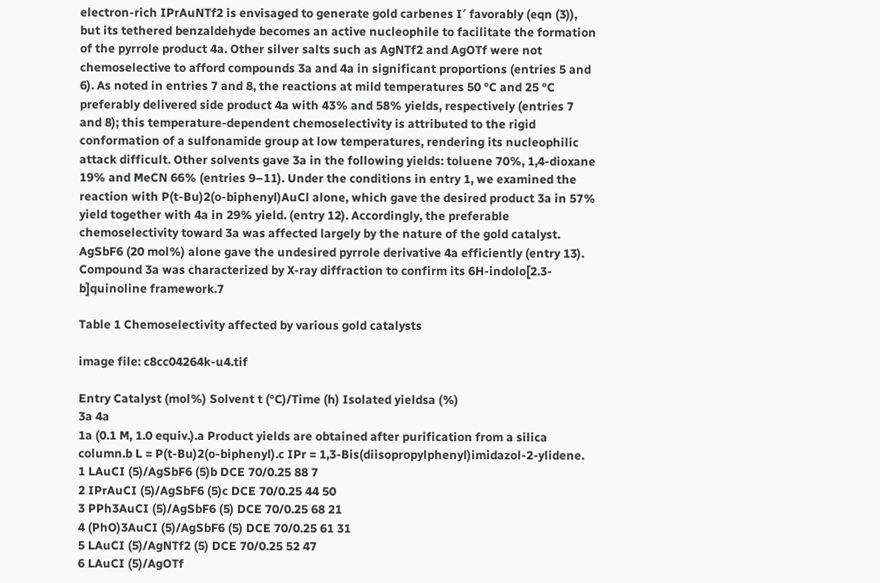electron-rich IPrAuNTf2 is envisaged to generate gold carbenes I′ favorably (eqn (3)), but its tethered benzaldehyde becomes an active nucleophile to facilitate the formation of the pyrrole product 4a. Other silver salts such as AgNTf2 and AgOTf were not chemoselective to afford compounds 3a and 4a in significant proportions (entries 5 and 6). As noted in entries 7 and 8, the reactions at mild temperatures 50 °C and 25 °C preferably delivered side product 4a with 43% and 58% yields, respectively (entries 7 and 8); this temperature-dependent chemoselectivity is attributed to the rigid conformation of a sulfonamide group at low temperatures, rendering its nucleophilic attack difficult. Other solvents gave 3a in the following yields: toluene 70%, 1,4-dioxane 19% and MeCN 66% (entries 9–11). Under the conditions in entry 1, we examined the reaction with P(t-Bu)2(o-biphenyl)AuCl alone, which gave the desired product 3a in 57% yield together with 4a in 29% yield. (entry 12). Accordingly, the preferable chemoselectivity toward 3a was affected largely by the nature of the gold catalyst. AgSbF6 (20 mol%) alone gave the undesired pyrrole derivative 4a efficiently (entry 13). Compound 3a was characterized by X-ray diffraction to confirm its 6H-indolo[2.3-b]quinoline framework.7

Table 1 Chemoselectivity affected by various gold catalysts

image file: c8cc04264k-u4.tif

Entry Catalyst (mol%) Solvent t (°C)/Time (h) Isolated yieldsa (%)
3a 4a
1a (0.1 M, 1.0 equiv.).a Product yields are obtained after purification from a silica column.b L = P(t-Bu)2(o-biphenyl).c IPr = 1,3-Bis(diisopropylphenyl)imidazol-2-ylidene.
1 LAuCI (5)/AgSbF6 (5)b DCE 70/0.25 88 7
2 IPrAuCI (5)/AgSbF6 (5)c DCE 70/0.25 44 50
3 PPh3AuCI (5)/AgSbF6 (5) DCE 70/0.25 68 21
4 (PhO)3AuCI (5)/AgSbF6 (5) DCE 70/0.25 61 31
5 LAuCI (5)/AgNTf2 (5) DCE 70/0.25 52 47
6 LAuCI (5)/AgOTf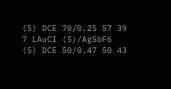(5) DCE 70/0.25 57 39
7 LAuCI (5)/AgSbF6 (5) DCE 50/0.47 50 43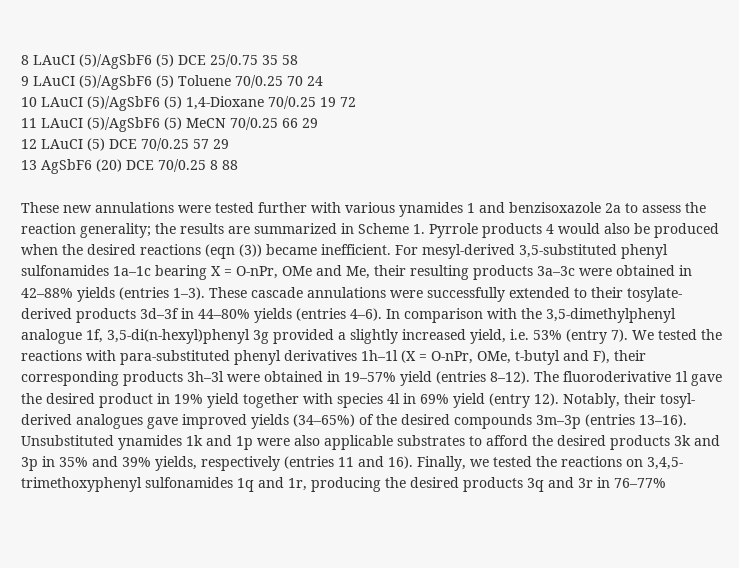8 LAuCI (5)/AgSbF6 (5) DCE 25/0.75 35 58
9 LAuCI (5)/AgSbF6 (5) Toluene 70/0.25 70 24
10 LAuCI (5)/AgSbF6 (5) 1,4-Dioxane 70/0.25 19 72
11 LAuCI (5)/AgSbF6 (5) MeCN 70/0.25 66 29
12 LAuCI (5) DCE 70/0.25 57 29
13 AgSbF6 (20) DCE 70/0.25 8 88

These new annulations were tested further with various ynamides 1 and benzisoxazole 2a to assess the reaction generality; the results are summarized in Scheme 1. Pyrrole products 4 would also be produced when the desired reactions (eqn (3)) became inefficient. For mesyl-derived 3,5-substituted phenyl sulfonamides 1a–1c bearing X = O-nPr, OMe and Me, their resulting products 3a–3c were obtained in 42–88% yields (entries 1–3). These cascade annulations were successfully extended to their tosylate-derived products 3d–3f in 44–80% yields (entries 4–6). In comparison with the 3,5-dimethylphenyl analogue 1f, 3,5-di(n-hexyl)phenyl 3g provided a slightly increased yield, i.e. 53% (entry 7). We tested the reactions with para-substituted phenyl derivatives 1h–1l (X = O-nPr, OMe, t-butyl and F), their corresponding products 3h–3l were obtained in 19–57% yield (entries 8–12). The fluoroderivative 1l gave the desired product in 19% yield together with species 4l in 69% yield (entry 12). Notably, their tosyl-derived analogues gave improved yields (34–65%) of the desired compounds 3m–3p (entries 13–16). Unsubstituted ynamides 1k and 1p were also applicable substrates to afford the desired products 3k and 3p in 35% and 39% yields, respectively (entries 11 and 16). Finally, we tested the reactions on 3,4,5-trimethoxyphenyl sulfonamides 1q and 1r, producing the desired products 3q and 3r in 76–77%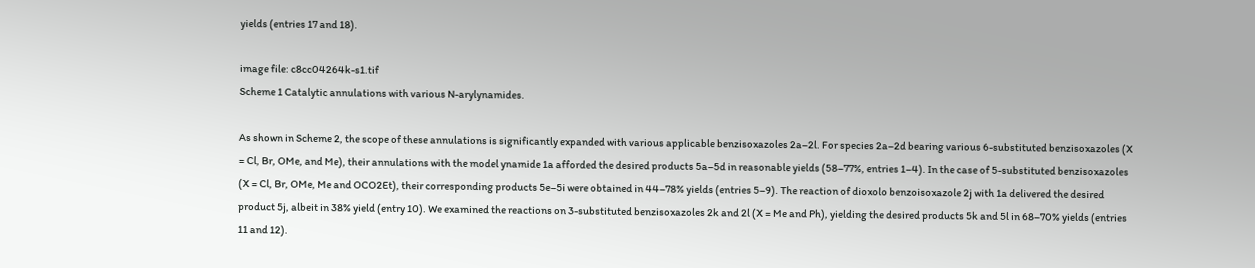yields (entries 17 and 18).

image file: c8cc04264k-s1.tif
Scheme 1 Catalytic annulations with various N-arylynamides.

As shown in Scheme 2, the scope of these annulations is significantly expanded with various applicable benzisoxazoles 2a–2l. For species 2a–2d bearing various 6-substituted benzisoxazoles (X = Cl, Br, OMe, and Me), their annulations with the model ynamide 1a afforded the desired products 5a–5d in reasonable yields (58–77%, entries 1–4). In the case of 5-substituted benzisoxazoles (X = Cl, Br, OMe, Me and OCO2Et), their corresponding products 5e–5i were obtained in 44–78% yields (entries 5–9). The reaction of dioxolo benzoisoxazole 2j with 1a delivered the desired product 5j, albeit in 38% yield (entry 10). We examined the reactions on 3-substituted benzisoxazoles 2k and 2l (X = Me and Ph), yielding the desired products 5k and 5l in 68–70% yields (entries 11 and 12).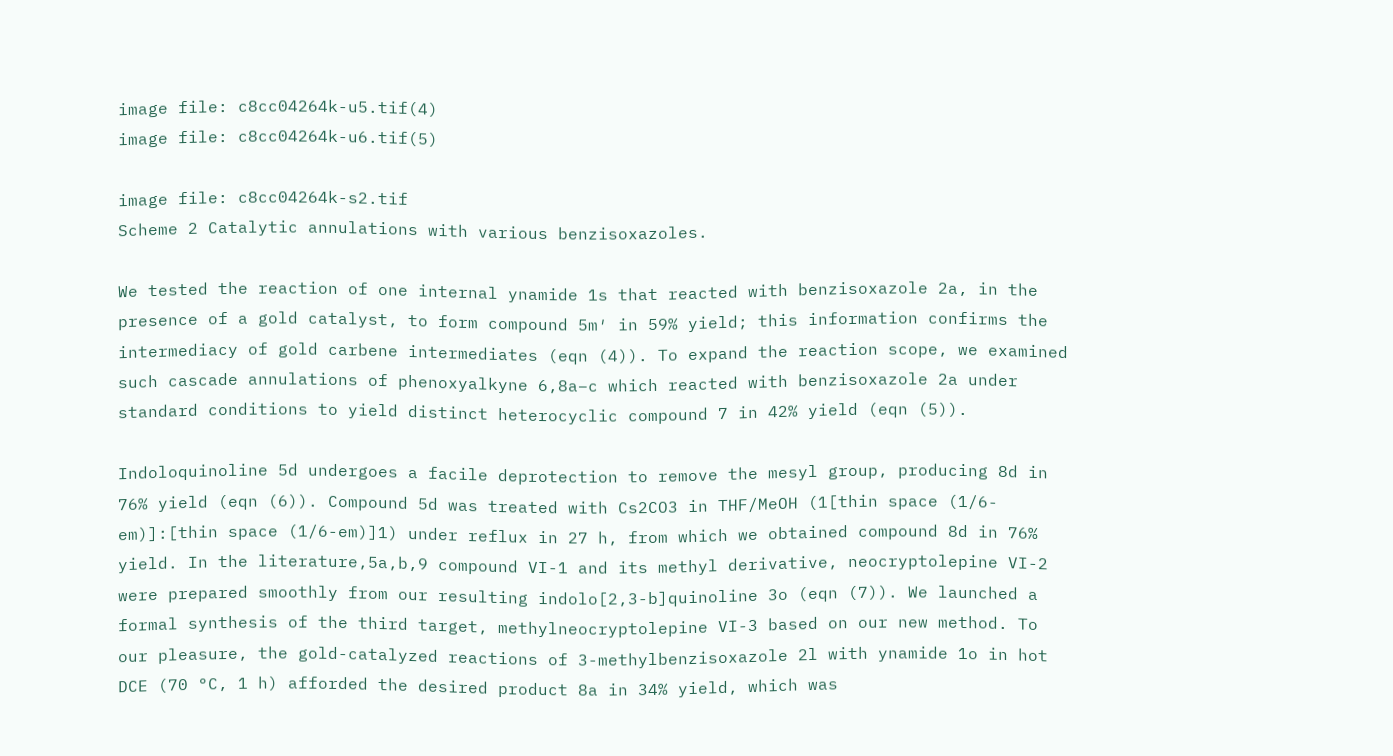image file: c8cc04264k-u5.tif(4)
image file: c8cc04264k-u6.tif(5)

image file: c8cc04264k-s2.tif
Scheme 2 Catalytic annulations with various benzisoxazoles.

We tested the reaction of one internal ynamide 1s that reacted with benzisoxazole 2a, in the presence of a gold catalyst, to form compound 5m′ in 59% yield; this information confirms the intermediacy of gold carbene intermediates (eqn (4)). To expand the reaction scope, we examined such cascade annulations of phenoxyalkyne 6,8a–c which reacted with benzisoxazole 2a under standard conditions to yield distinct heterocyclic compound 7 in 42% yield (eqn (5)).

Indoloquinoline 5d undergoes a facile deprotection to remove the mesyl group, producing 8d in 76% yield (eqn (6)). Compound 5d was treated with Cs2CO3 in THF/MeOH (1[thin space (1/6-em)]:[thin space (1/6-em)]1) under reflux in 27 h, from which we obtained compound 8d in 76% yield. In the literature,5a,b,9 compound VI-1 and its methyl derivative, neocryptolepine VI-2 were prepared smoothly from our resulting indolo[2,3-b]quinoline 3o (eqn (7)). We launched a formal synthesis of the third target, methylneocryptolepine VI-3 based on our new method. To our pleasure, the gold-catalyzed reactions of 3-methylbenzisoxazole 2l with ynamide 1o in hot DCE (70 °C, 1 h) afforded the desired product 8a in 34% yield, which was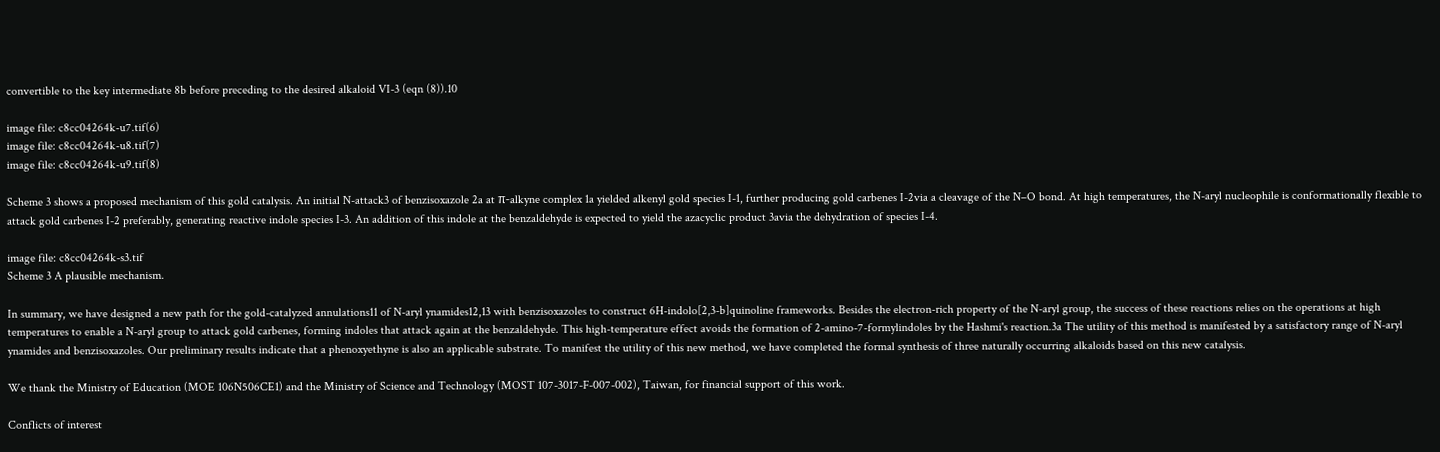convertible to the key intermediate 8b before preceding to the desired alkaloid VI-3 (eqn (8)).10

image file: c8cc04264k-u7.tif(6)
image file: c8cc04264k-u8.tif(7)
image file: c8cc04264k-u9.tif(8)

Scheme 3 shows a proposed mechanism of this gold catalysis. An initial N-attack3 of benzisoxazole 2a at π-alkyne complex 1a yielded alkenyl gold species I-1, further producing gold carbenes I-2via a cleavage of the N–O bond. At high temperatures, the N-aryl nucleophile is conformationally flexible to attack gold carbenes I-2 preferably, generating reactive indole species I-3. An addition of this indole at the benzaldehyde is expected to yield the azacyclic product 3avia the dehydration of species I-4.

image file: c8cc04264k-s3.tif
Scheme 3 A plausible mechanism.

In summary, we have designed a new path for the gold-catalyzed annulations11 of N-aryl ynamides12,13 with benzisoxazoles to construct 6H-indolo[2,3-b]quinoline frameworks. Besides the electron-rich property of the N-aryl group, the success of these reactions relies on the operations at high temperatures to enable a N-aryl group to attack gold carbenes, forming indoles that attack again at the benzaldehyde. This high-temperature effect avoids the formation of 2-amino-7-formylindoles by the Hashmi's reaction.3a The utility of this method is manifested by a satisfactory range of N-aryl ynamides and benzisoxazoles. Our preliminary results indicate that a phenoxyethyne is also an applicable substrate. To manifest the utility of this new method, we have completed the formal synthesis of three naturally occurring alkaloids based on this new catalysis.

We thank the Ministry of Education (MOE 106N506CE1) and the Ministry of Science and Technology (MOST 107-3017-F-007-002), Taiwan, for financial support of this work.

Conflicts of interest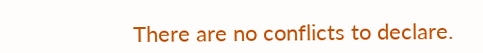There are no conflicts to declare.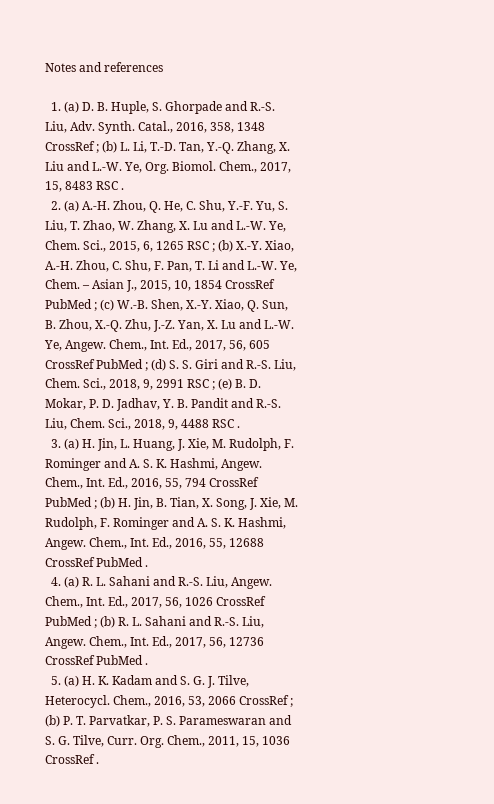Notes and references

  1. (a) D. B. Huple, S. Ghorpade and R.-S. Liu, Adv. Synth. Catal., 2016, 358, 1348 CrossRef ; (b) L. Li, T.-D. Tan, Y.-Q. Zhang, X. Liu and L.-W. Ye, Org. Biomol. Chem., 2017, 15, 8483 RSC .
  2. (a) A.-H. Zhou, Q. He, C. Shu, Y.-F. Yu, S. Liu, T. Zhao, W. Zhang, X. Lu and L.-W. Ye, Chem. Sci., 2015, 6, 1265 RSC ; (b) X.-Y. Xiao, A.-H. Zhou, C. Shu, F. Pan, T. Li and L.-W. Ye, Chem. – Asian J., 2015, 10, 1854 CrossRef PubMed ; (c) W.-B. Shen, X.-Y. Xiao, Q. Sun, B. Zhou, X.-Q. Zhu, J.-Z. Yan, X. Lu and L.-W. Ye, Angew. Chem., Int. Ed., 2017, 56, 605 CrossRef PubMed ; (d) S. S. Giri and R.-S. Liu, Chem. Sci., 2018, 9, 2991 RSC ; (e) B. D. Mokar, P. D. Jadhav, Y. B. Pandit and R.-S. Liu, Chem. Sci., 2018, 9, 4488 RSC .
  3. (a) H. Jin, L. Huang, J. Xie, M. Rudolph, F. Rominger and A. S. K. Hashmi, Angew. Chem., Int. Ed., 2016, 55, 794 CrossRef PubMed ; (b) H. Jin, B. Tian, X. Song, J. Xie, M. Rudolph, F. Rominger and A. S. K. Hashmi, Angew. Chem., Int. Ed., 2016, 55, 12688 CrossRef PubMed .
  4. (a) R. L. Sahani and R.-S. Liu, Angew. Chem., Int. Ed., 2017, 56, 1026 CrossRef PubMed ; (b) R. L. Sahani and R.-S. Liu, Angew. Chem., Int. Ed., 2017, 56, 12736 CrossRef PubMed .
  5. (a) H. K. Kadam and S. G. J. Tilve, Heterocycl. Chem., 2016, 53, 2066 CrossRef ; (b) P. T. Parvatkar, P. S. Parameswaran and S. G. Tilve, Curr. Org. Chem., 2011, 15, 1036 CrossRef .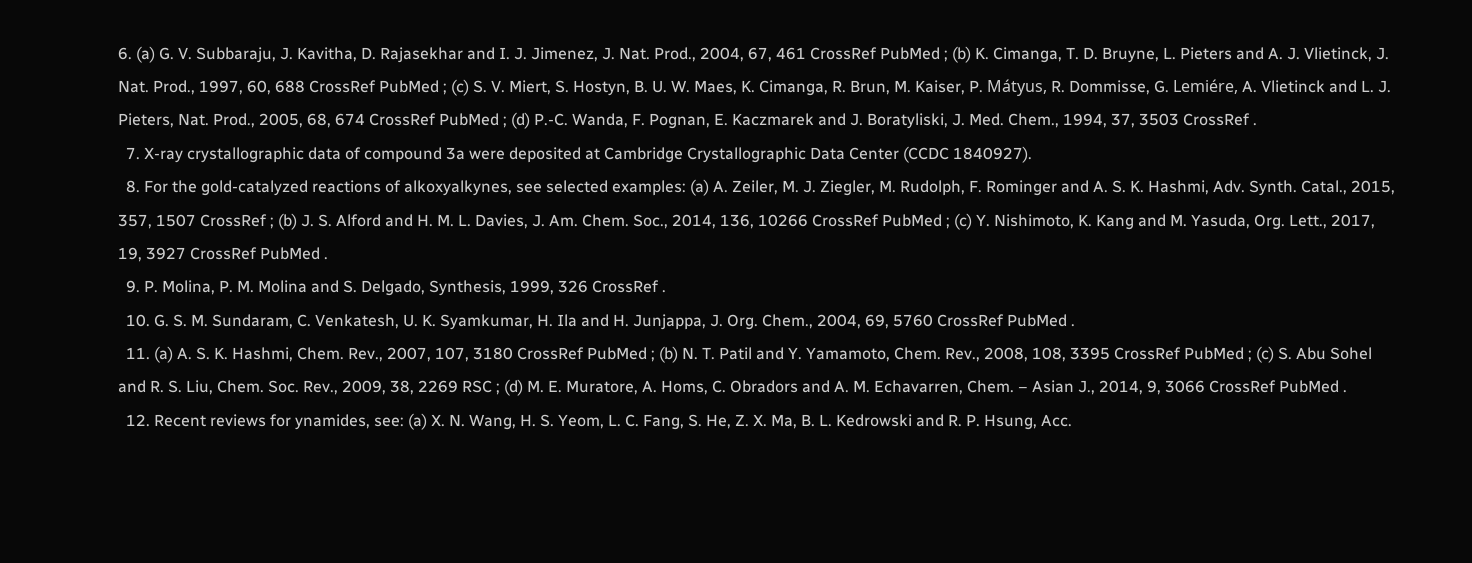6. (a) G. V. Subbaraju, J. Kavitha, D. Rajasekhar and I. J. Jimenez, J. Nat. Prod., 2004, 67, 461 CrossRef PubMed ; (b) K. Cimanga, T. D. Bruyne, L. Pieters and A. J. Vlietinck, J. Nat. Prod., 1997, 60, 688 CrossRef PubMed ; (c) S. V. Miert, S. Hostyn, B. U. W. Maes, K. Cimanga, R. Brun, M. Kaiser, P. Mátyus, R. Dommisse, G. Lemiére, A. Vlietinck and L. J. Pieters, Nat. Prod., 2005, 68, 674 CrossRef PubMed ; (d) P.-C. Wanda, F. Pognan, E. Kaczmarek and J. Boratyliski, J. Med. Chem., 1994, 37, 3503 CrossRef .
  7. X-ray crystallographic data of compound 3a were deposited at Cambridge Crystallographic Data Center (CCDC 1840927).
  8. For the gold-catalyzed reactions of alkoxyalkynes, see selected examples: (a) A. Zeiler, M. J. Ziegler, M. Rudolph, F. Rominger and A. S. K. Hashmi, Adv. Synth. Catal., 2015, 357, 1507 CrossRef ; (b) J. S. Alford and H. M. L. Davies, J. Am. Chem. Soc., 2014, 136, 10266 CrossRef PubMed ; (c) Y. Nishimoto, K. Kang and M. Yasuda, Org. Lett., 2017, 19, 3927 CrossRef PubMed .
  9. P. Molina, P. M. Molina and S. Delgado, Synthesis, 1999, 326 CrossRef .
  10. G. S. M. Sundaram, C. Venkatesh, U. K. Syamkumar, H. Ila and H. Junjappa, J. Org. Chem., 2004, 69, 5760 CrossRef PubMed .
  11. (a) A. S. K. Hashmi, Chem. Rev., 2007, 107, 3180 CrossRef PubMed ; (b) N. T. Patil and Y. Yamamoto, Chem. Rev., 2008, 108, 3395 CrossRef PubMed ; (c) S. Abu Sohel and R. S. Liu, Chem. Soc. Rev., 2009, 38, 2269 RSC ; (d) M. E. Muratore, A. Homs, C. Obradors and A. M. Echavarren, Chem. – Asian J., 2014, 9, 3066 CrossRef PubMed .
  12. Recent reviews for ynamides, see: (a) X. N. Wang, H. S. Yeom, L. C. Fang, S. He, Z. X. Ma, B. L. Kedrowski and R. P. Hsung, Acc.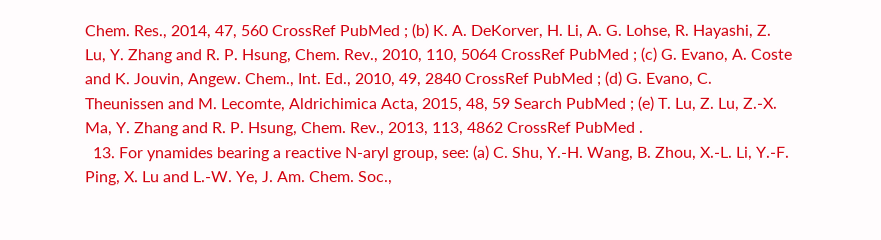Chem. Res., 2014, 47, 560 CrossRef PubMed ; (b) K. A. DeKorver, H. Li, A. G. Lohse, R. Hayashi, Z. Lu, Y. Zhang and R. P. Hsung, Chem. Rev., 2010, 110, 5064 CrossRef PubMed ; (c) G. Evano, A. Coste and K. Jouvin, Angew. Chem., Int. Ed., 2010, 49, 2840 CrossRef PubMed ; (d) G. Evano, C. Theunissen and M. Lecomte, Aldrichimica Acta, 2015, 48, 59 Search PubMed ; (e) T. Lu, Z. Lu, Z.-X. Ma, Y. Zhang and R. P. Hsung, Chem. Rev., 2013, 113, 4862 CrossRef PubMed .
  13. For ynamides bearing a reactive N-aryl group, see: (a) C. Shu, Y.-H. Wang, B. Zhou, X.-L. Li, Y.-F. Ping, X. Lu and L.-W. Ye, J. Am. Chem. Soc.,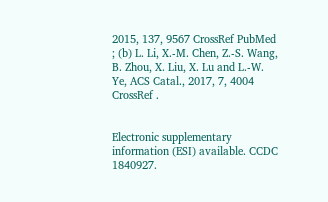2015, 137, 9567 CrossRef PubMed ; (b) L. Li, X.-M. Chen, Z.-S. Wang, B. Zhou, X. Liu, X. Lu and L.-W. Ye, ACS Catal., 2017, 7, 4004 CrossRef .


Electronic supplementary information (ESI) available. CCDC 1840927.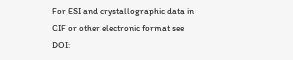For ESI and crystallographic data in CIF or other electronic format see DOI: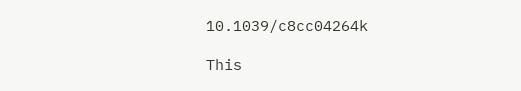10.1039/c8cc04264k

This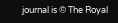journal is © The Royal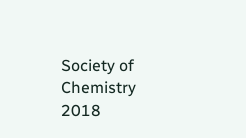Society of Chemistry 2018